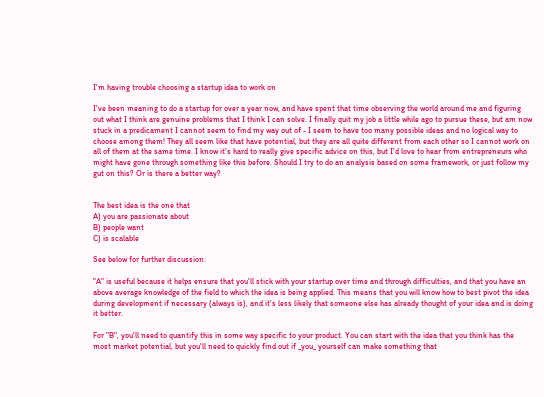I'm having trouble choosing a startup idea to work on

I've been meaning to do a startup for over a year now, and have spent that time observing the world around me and figuring out what I think are genuine problems that I think I can solve. I finally quit my job a little while ago to pursue these, but am now stuck in a predicament I cannot seem to find my way out of - I seem to have too many possible ideas and no logical way to choose among them! They all seem like that have potential, but they are all quite different from each other so I cannot work on all of them at the same time. I know it's hard to really give specific advice on this, but I'd love to hear from entrepreneurs who might have gone through something like this before. Should I try to do an analysis based on some framework, or just follow my gut on this? Or is there a better way?


The best idea is the one that
A) you are passionate about
B) people want
C) is scalable

See below for further discussion:

"A" is useful because it helps ensure that you'll stick with your startup over time and through difficulties, and that you have an above average knowledge of the field to which the idea is being applied. This means that you will know how to best pivot the idea during development if necessary (always is), and it's less likely that someone else has already thought of your idea and is doing it better.

For "B", you'll need to quantify this in some way specific to your product. You can start with the idea that you think has the most market potential, but you'll need to quickly find out if _you_ yourself can make something that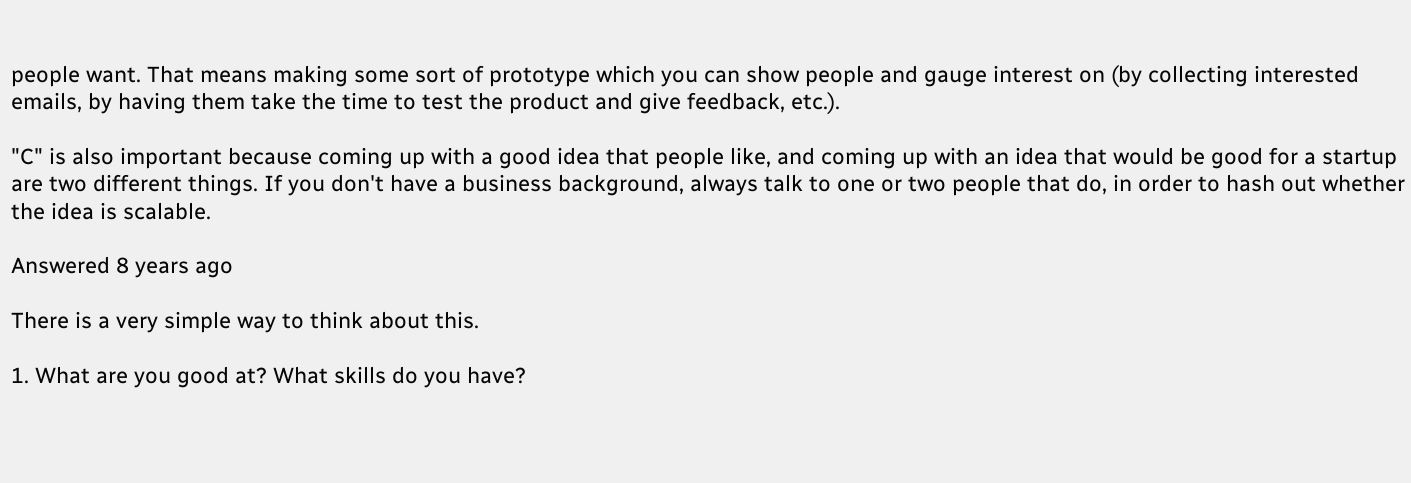people want. That means making some sort of prototype which you can show people and gauge interest on (by collecting interested emails, by having them take the time to test the product and give feedback, etc.).

"C" is also important because coming up with a good idea that people like, and coming up with an idea that would be good for a startup are two different things. If you don't have a business background, always talk to one or two people that do, in order to hash out whether the idea is scalable.

Answered 8 years ago

There is a very simple way to think about this.

1. What are you good at? What skills do you have?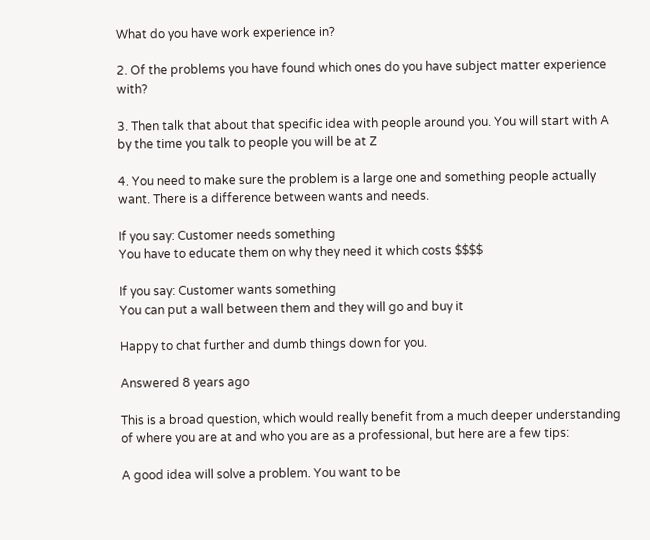What do you have work experience in?

2. Of the problems you have found which ones do you have subject matter experience with?

3. Then talk that about that specific idea with people around you. You will start with A by the time you talk to people you will be at Z

4. You need to make sure the problem is a large one and something people actually want. There is a difference between wants and needs.

If you say: Customer needs something
You have to educate them on why they need it which costs $$$$

If you say: Customer wants something
You can put a wall between them and they will go and buy it

Happy to chat further and dumb things down for you.

Answered 8 years ago

This is a broad question, which would really benefit from a much deeper understanding of where you are at and who you are as a professional, but here are a few tips:

A good idea will solve a problem. You want to be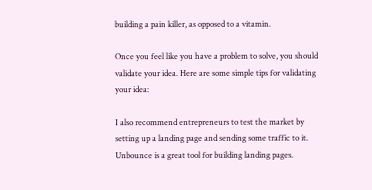building a pain killer, as opposed to a vitamin.

Once you feel like you have a problem to solve, you should validate your idea. Here are some simple tips for validating your idea:

I also recommend entrepreneurs to test the market by setting up a landing page and sending some traffic to it. Unbounce is a great tool for building landing pages.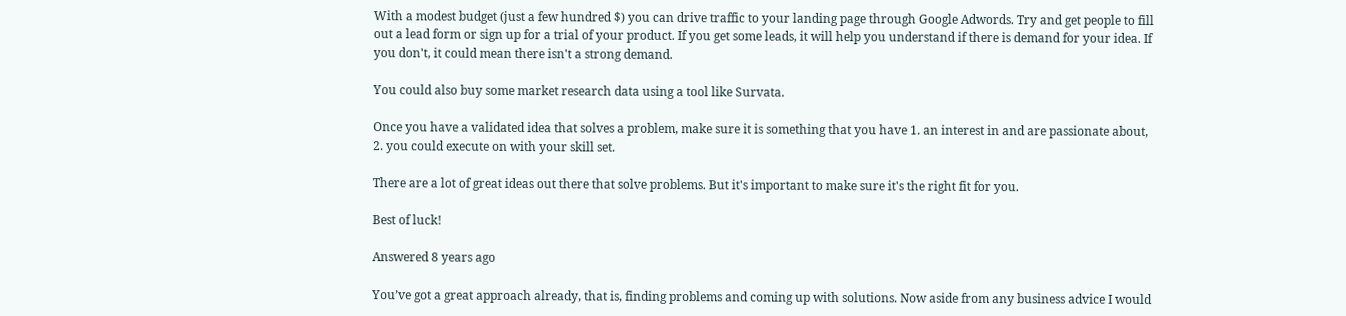With a modest budget (just a few hundred $) you can drive traffic to your landing page through Google Adwords. Try and get people to fill out a lead form or sign up for a trial of your product. If you get some leads, it will help you understand if there is demand for your idea. If you don't, it could mean there isn't a strong demand.

You could also buy some market research data using a tool like Survata.

Once you have a validated idea that solves a problem, make sure it is something that you have 1. an interest in and are passionate about, 2. you could execute on with your skill set.

There are a lot of great ideas out there that solve problems. But it's important to make sure it's the right fit for you.

Best of luck!

Answered 8 years ago

You’ve got a great approach already, that is, finding problems and coming up with solutions. Now aside from any business advice I would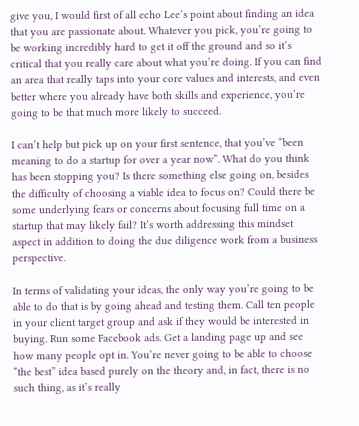give you, I would first of all echo Lee’s point about finding an idea that you are passionate about. Whatever you pick, you’re going to be working incredibly hard to get it off the ground and so it’s critical that you really care about what you’re doing. If you can find an area that really taps into your core values and interests, and even better where you already have both skills and experience, you’re going to be that much more likely to succeed.

I can’t help but pick up on your first sentence, that you’ve “been meaning to do a startup for over a year now”. What do you think has been stopping you? Is there something else going on, besides the difficulty of choosing a viable idea to focus on? Could there be some underlying fears or concerns about focusing full time on a startup that may likely fail? It’s worth addressing this mindset aspect in addition to doing the due diligence work from a business perspective.

In terms of validating your ideas, the only way you’re going to be able to do that is by going ahead and testing them. Call ten people in your client target group and ask if they would be interested in buying. Run some Facebook ads. Get a landing page up and see how many people opt in. You’re never going to be able to choose “the best” idea based purely on the theory and, in fact, there is no such thing, as it’s really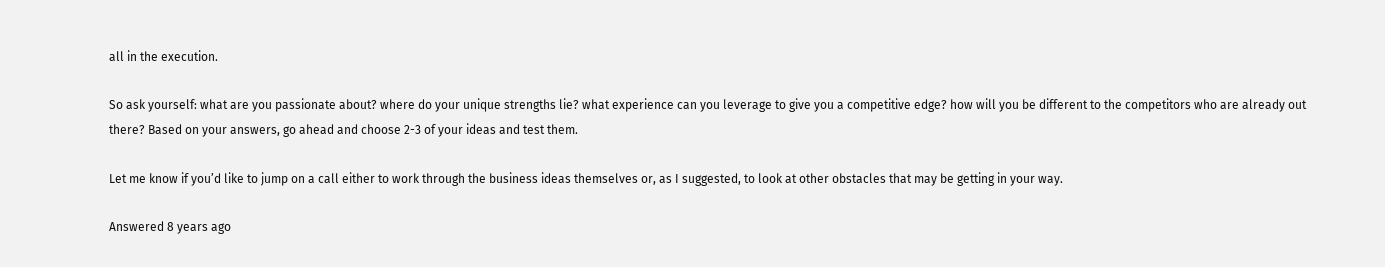all in the execution.

So ask yourself: what are you passionate about? where do your unique strengths lie? what experience can you leverage to give you a competitive edge? how will you be different to the competitors who are already out there? Based on your answers, go ahead and choose 2-3 of your ideas and test them.

Let me know if you’d like to jump on a call either to work through the business ideas themselves or, as I suggested, to look at other obstacles that may be getting in your way.

Answered 8 years ago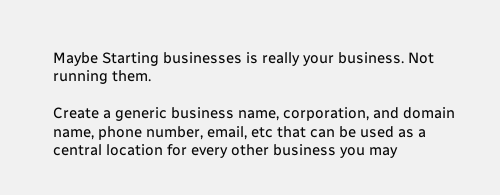Maybe Starting businesses is really your business. Not running them.

Create a generic business name, corporation, and domain name, phone number, email, etc that can be used as a central location for every other business you may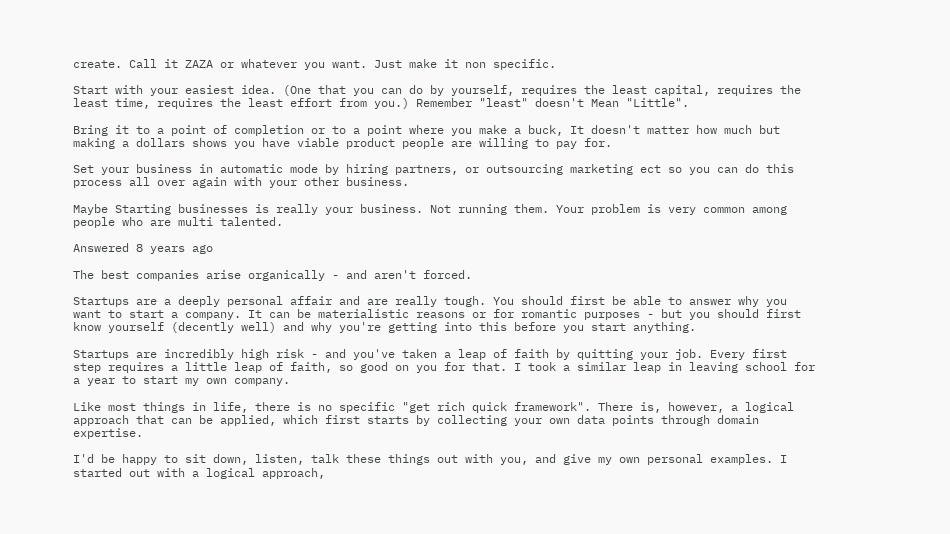create. Call it ZAZA or whatever you want. Just make it non specific.

Start with your easiest idea. (One that you can do by yourself, requires the least capital, requires the least time, requires the least effort from you.) Remember "least" doesn't Mean "Little".

Bring it to a point of completion or to a point where you make a buck, It doesn't matter how much but making a dollars shows you have viable product people are willing to pay for.

Set your business in automatic mode by hiring partners, or outsourcing marketing ect so you can do this process all over again with your other business.

Maybe Starting businesses is really your business. Not running them. Your problem is very common among people who are multi talented.

Answered 8 years ago

The best companies arise organically - and aren't forced.

Startups are a deeply personal affair and are really tough. You should first be able to answer why you want to start a company. It can be materialistic reasons or for romantic purposes - but you should first know yourself (decently well) and why you're getting into this before you start anything.

Startups are incredibly high risk - and you've taken a leap of faith by quitting your job. Every first step requires a little leap of faith, so good on you for that. I took a similar leap in leaving school for a year to start my own company.

Like most things in life, there is no specific "get rich quick framework". There is, however, a logical approach that can be applied, which first starts by collecting your own data points through domain expertise.

I'd be happy to sit down, listen, talk these things out with you, and give my own personal examples. I started out with a logical approach,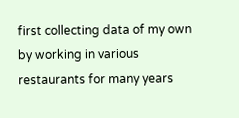first collecting data of my own by working in various restaurants for many years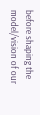before shaping the model/vision of our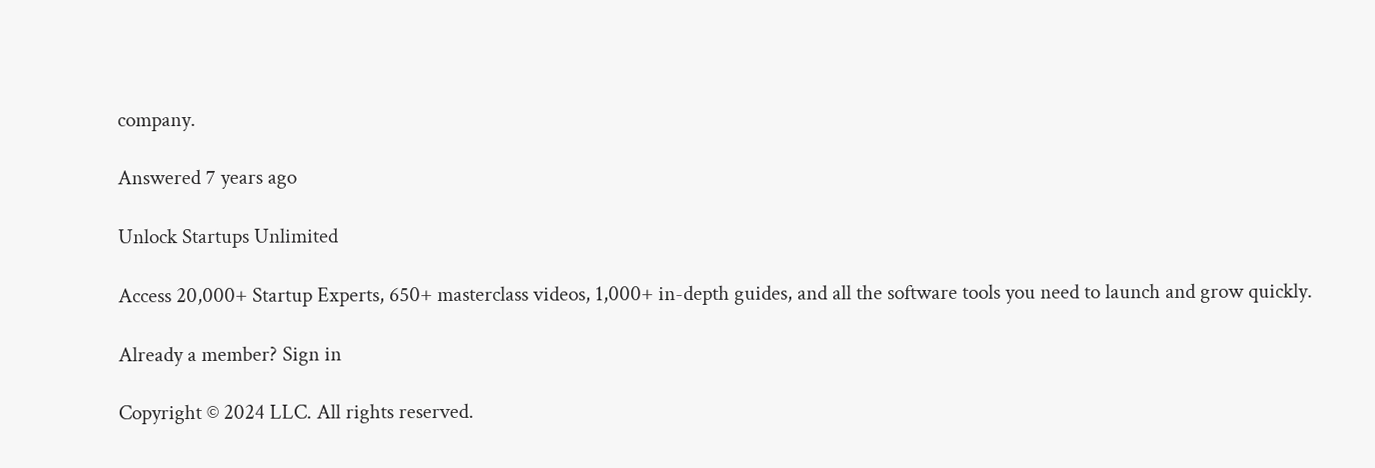company.

Answered 7 years ago

Unlock Startups Unlimited

Access 20,000+ Startup Experts, 650+ masterclass videos, 1,000+ in-depth guides, and all the software tools you need to launch and grow quickly.

Already a member? Sign in

Copyright © 2024 LLC. All rights reserved.